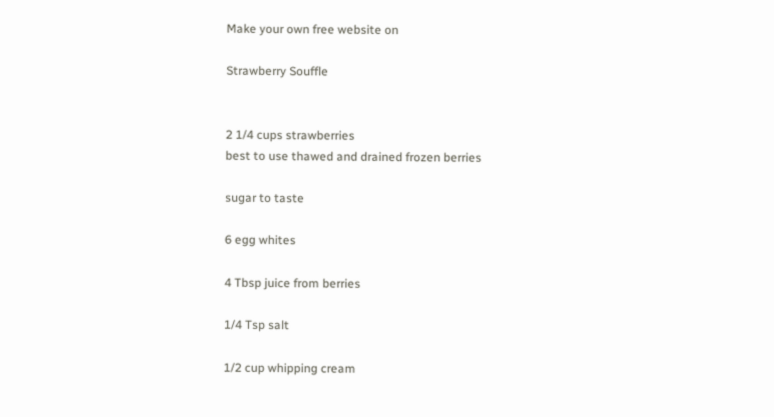Make your own free website on

Strawberry Souffle


2 1/4 cups strawberries
best to use thawed and drained frozen berries

sugar to taste

6 egg whites

4 Tbsp juice from berries

1/4 Tsp salt

1/2 cup whipping cream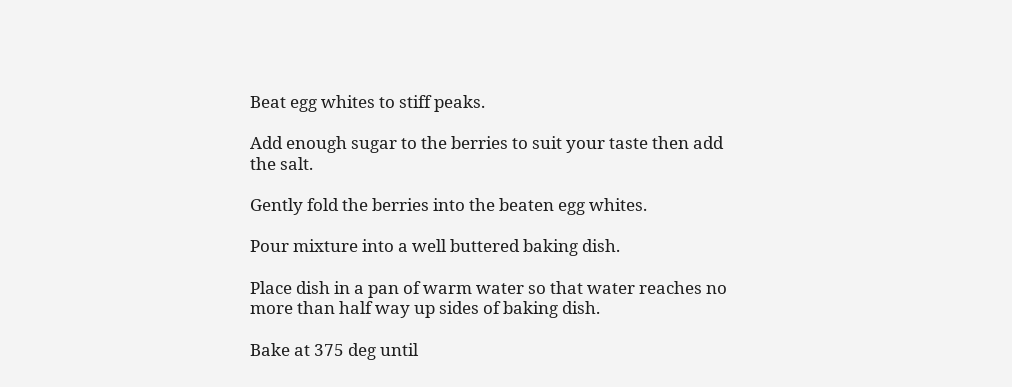Beat egg whites to stiff peaks.

Add enough sugar to the berries to suit your taste then add the salt.

Gently fold the berries into the beaten egg whites.

Pour mixture into a well buttered baking dish.

Place dish in a pan of warm water so that water reaches no more than half way up sides of baking dish.

Bake at 375 deg until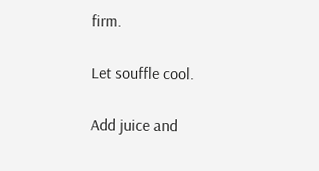firm.

Let souffle cool.

Add juice and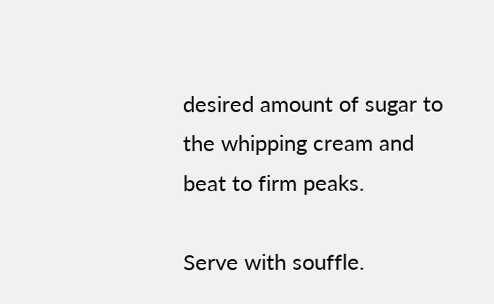desired amount of sugar to the whipping cream and beat to firm peaks.

Serve with souffle.